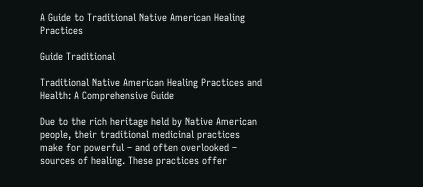A Guide to Traditional Native American Healing Practices

Guide Traditional

Traditional Native American Healing Practices and Health: A Comprehensive Guide

Due to the rich heritage held by Native American people, their traditional medicinal practices make for powerful – and often overlooked – sources of healing. These practices offer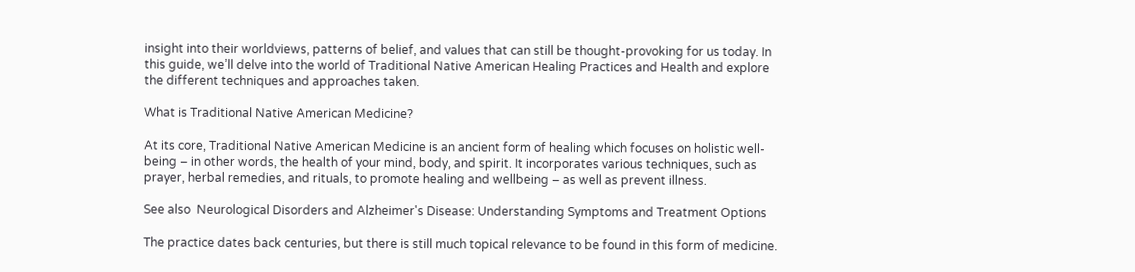insight into their worldviews, patterns of belief, and values that can still be thought-provoking for us today. In this guide, we’ll delve into the world of Traditional Native American Healing Practices and Health and explore the different techniques and approaches taken.

What is Traditional Native American Medicine?

At its core, Traditional Native American Medicine is an ancient form of healing which focuses on holistic well-being – in other words, the health of your mind, body, and spirit. It incorporates various techniques, such as prayer, herbal remedies, and rituals, to promote healing and wellbeing – as well as prevent illness.

See also  Neurological Disorders and Alzheimer's Disease: Understanding Symptoms and Treatment Options

The practice dates back centuries, but there is still much topical relevance to be found in this form of medicine.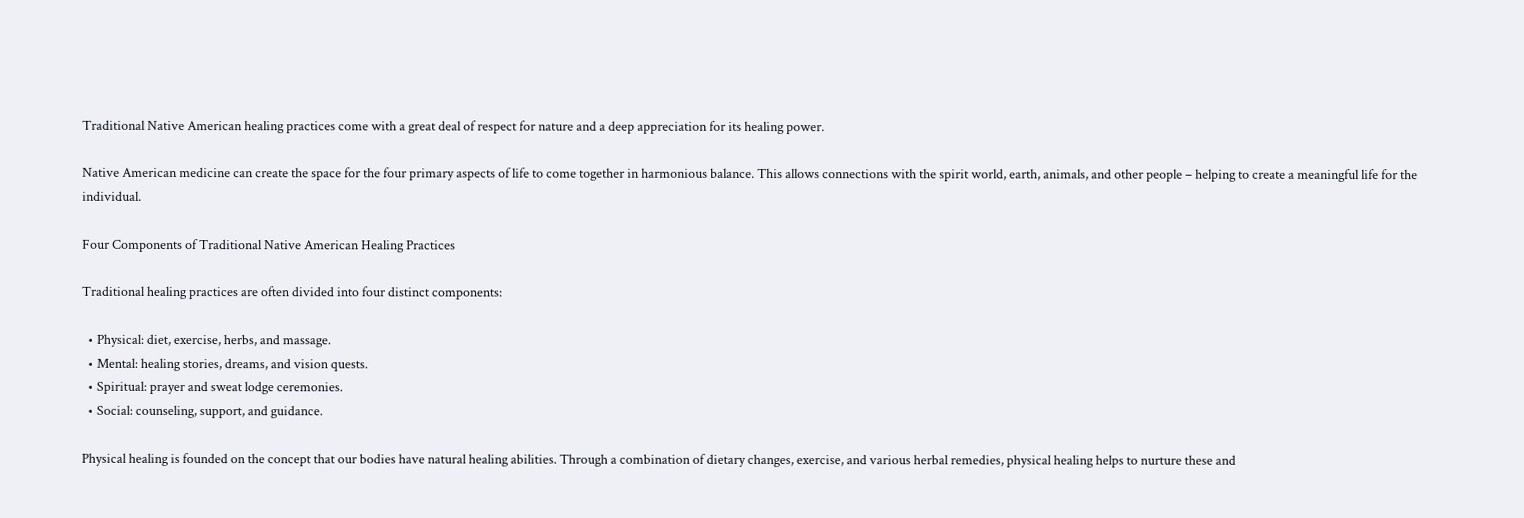Traditional Native American healing practices come with a great deal of respect for nature and a deep appreciation for its healing power.

Native American medicine can create the space for the four primary aspects of life to come together in harmonious balance. This allows connections with the spirit world, earth, animals, and other people – helping to create a meaningful life for the individual.

Four Components of Traditional Native American Healing Practices

Traditional healing practices are often divided into four distinct components:

  • Physical: diet, exercise, herbs, and massage.
  • Mental: healing stories, dreams, and vision quests.
  • Spiritual: prayer and sweat lodge ceremonies.
  • Social: counseling, support, and guidance.

Physical healing is founded on the concept that our bodies have natural healing abilities. Through a combination of dietary changes, exercise, and various herbal remedies, physical healing helps to nurture these and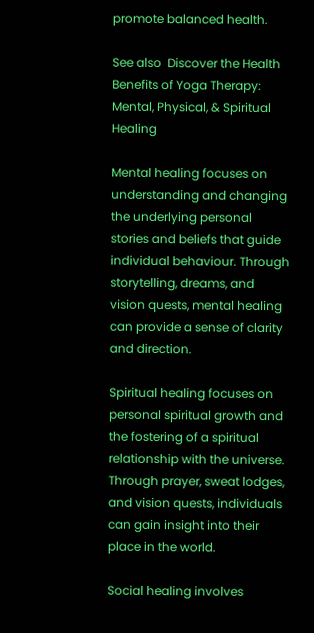promote balanced health.

See also  Discover the Health Benefits of Yoga Therapy: Mental, Physical, & Spiritual Healing

Mental healing focuses on understanding and changing the underlying personal stories and beliefs that guide individual behaviour. Through storytelling, dreams, and vision quests, mental healing can provide a sense of clarity and direction.

Spiritual healing focuses on personal spiritual growth and the fostering of a spiritual relationship with the universe. Through prayer, sweat lodges, and vision quests, individuals can gain insight into their place in the world.

Social healing involves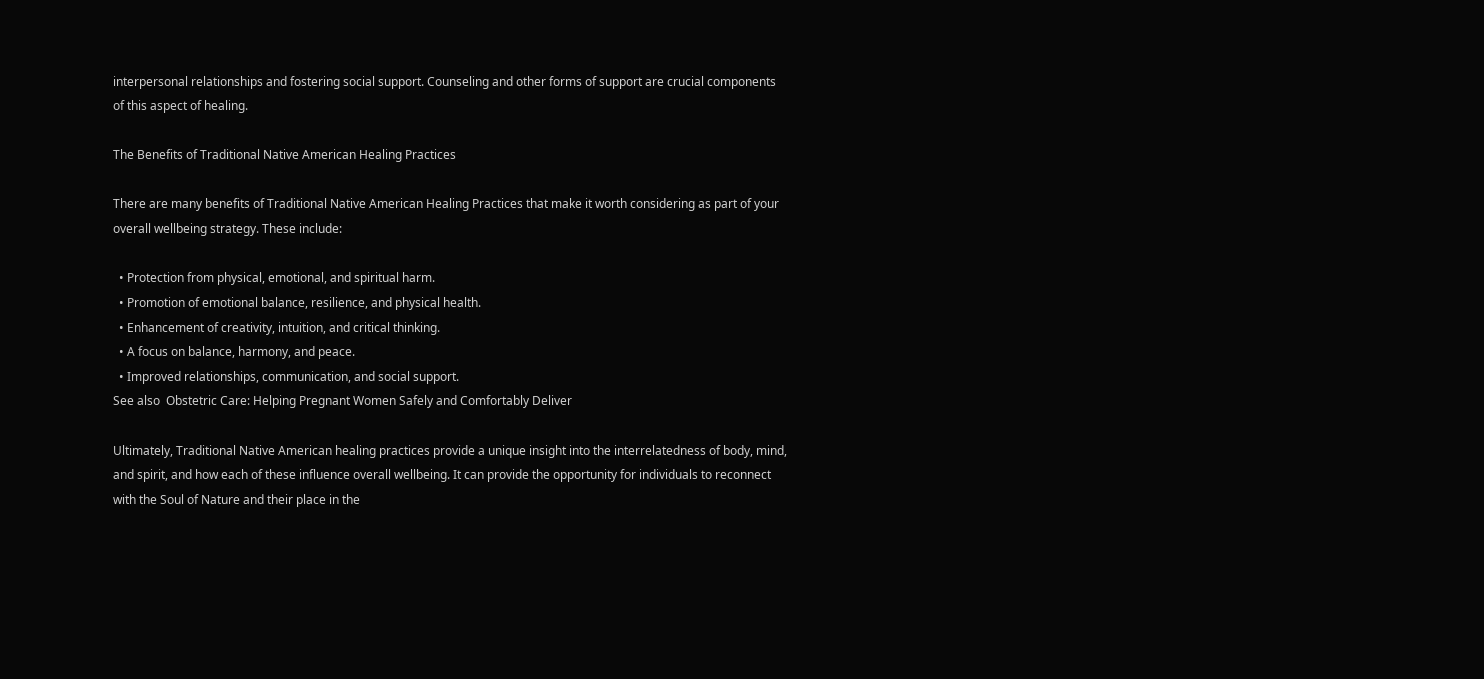interpersonal relationships and fostering social support. Counseling and other forms of support are crucial components of this aspect of healing.

The Benefits of Traditional Native American Healing Practices

There are many benefits of Traditional Native American Healing Practices that make it worth considering as part of your overall wellbeing strategy. These include:

  • Protection from physical, emotional, and spiritual harm.
  • Promotion of emotional balance, resilience, and physical health.
  • Enhancement of creativity, intuition, and critical thinking.
  • A focus on balance, harmony, and peace.
  • Improved relationships, communication, and social support.
See also  Obstetric Care: Helping Pregnant Women Safely and Comfortably Deliver

Ultimately, Traditional Native American healing practices provide a unique insight into the interrelatedness of body, mind, and spirit, and how each of these influence overall wellbeing. It can provide the opportunity for individuals to reconnect with the Soul of Nature and their place in the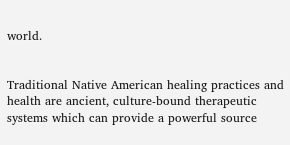world.


Traditional Native American healing practices and health are ancient, culture-bound therapeutic systems which can provide a powerful source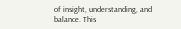of insight, understanding, and balance. This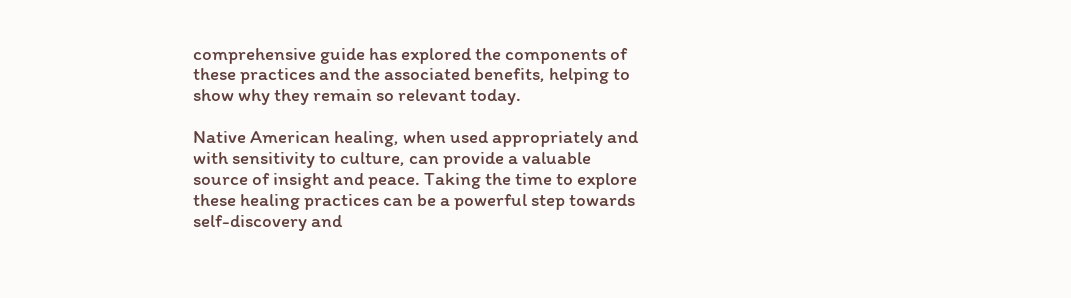comprehensive guide has explored the components of these practices and the associated benefits, helping to show why they remain so relevant today.

Native American healing, when used appropriately and with sensitivity to culture, can provide a valuable source of insight and peace. Taking the time to explore these healing practices can be a powerful step towards self-discovery and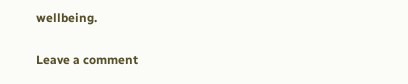wellbeing.

Leave a comment